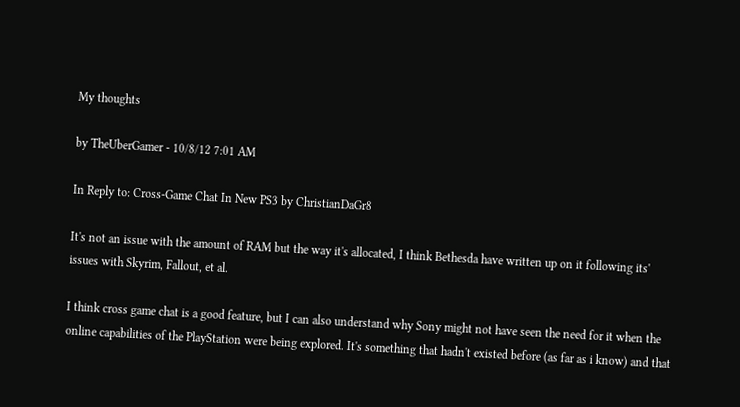My thoughts

by TheUberGamer - 10/8/12 7:01 AM

In Reply to: Cross-Game Chat In New PS3 by ChristianDaGr8

It's not an issue with the amount of RAM but the way it's allocated, I think Bethesda have written up on it following its' issues with Skyrim, Fallout, et al.

I think cross game chat is a good feature, but I can also understand why Sony might not have seen the need for it when the online capabilities of the PlayStation were being explored. It's something that hadn't existed before (as far as i know) and that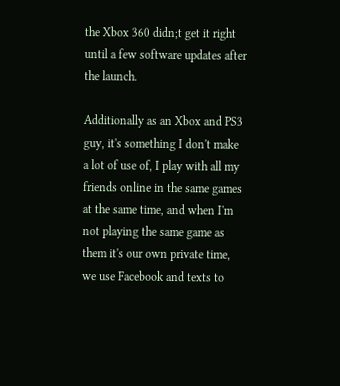the Xbox 360 didn;t get it right until a few software updates after the launch.

Additionally as an Xbox and PS3 guy, it's something I don't make a lot of use of, I play with all my friends online in the same games at the same time, and when I'm not playing the same game as them it's our own private time, we use Facebook and texts to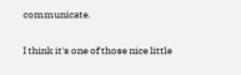communicate.

I think it's one of those nice little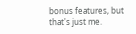bonus features, but that's just me.